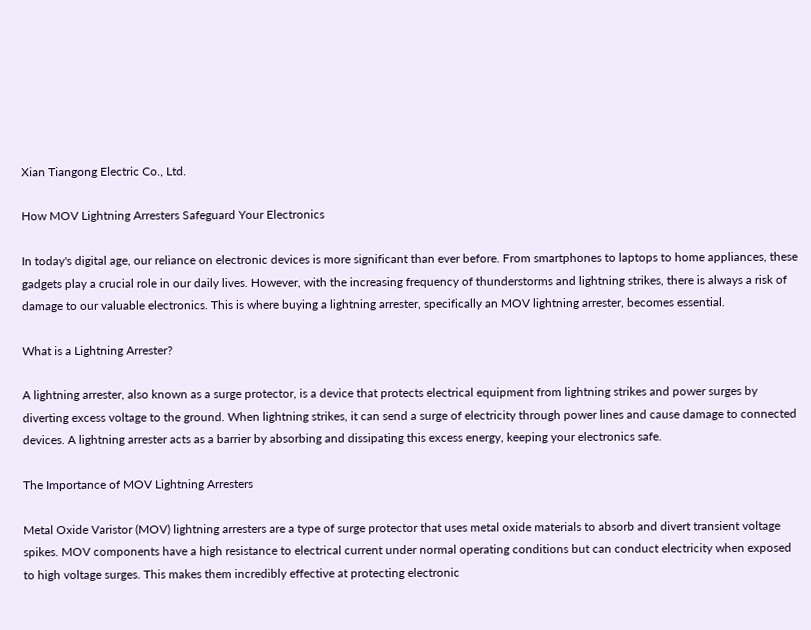Xian Tiangong Electric Co., Ltd.

How MOV Lightning Arresters Safeguard Your Electronics

In today's digital age, our reliance on electronic devices is more significant than ever before. From smartphones to laptops to home appliances, these gadgets play a crucial role in our daily lives. However, with the increasing frequency of thunderstorms and lightning strikes, there is always a risk of damage to our valuable electronics. This is where buying a lightning arrester, specifically an MOV lightning arrester, becomes essential.

What is a Lightning Arrester?

A lightning arrester, also known as a surge protector, is a device that protects electrical equipment from lightning strikes and power surges by diverting excess voltage to the ground. When lightning strikes, it can send a surge of electricity through power lines and cause damage to connected devices. A lightning arrester acts as a barrier by absorbing and dissipating this excess energy, keeping your electronics safe.

The Importance of MOV Lightning Arresters

Metal Oxide Varistor (MOV) lightning arresters are a type of surge protector that uses metal oxide materials to absorb and divert transient voltage spikes. MOV components have a high resistance to electrical current under normal operating conditions but can conduct electricity when exposed to high voltage surges. This makes them incredibly effective at protecting electronic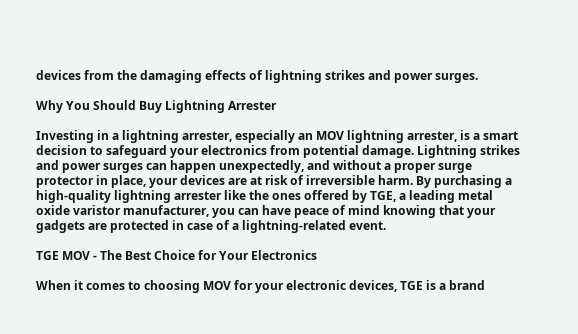devices from the damaging effects of lightning strikes and power surges.

Why You Should Buy Lightning Arrester

Investing in a lightning arrester, especially an MOV lightning arrester, is a smart decision to safeguard your electronics from potential damage. Lightning strikes and power surges can happen unexpectedly, and without a proper surge protector in place, your devices are at risk of irreversible harm. By purchasing a high-quality lightning arrester like the ones offered by TGE, a leading metal oxide varistor manufacturer, you can have peace of mind knowing that your gadgets are protected in case of a lightning-related event.

TGE MOV - The Best Choice for Your Electronics

When it comes to choosing MOV for your electronic devices, TGE is a brand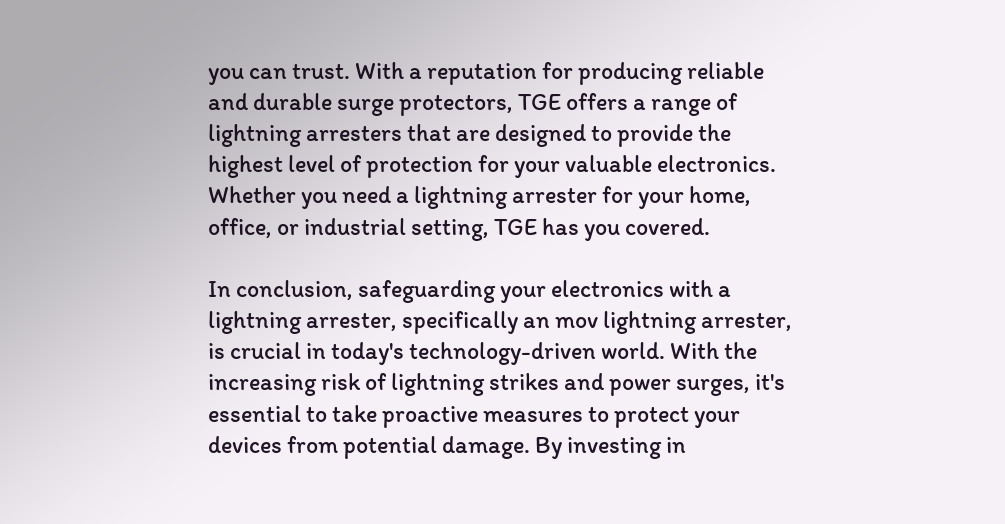you can trust. With a reputation for producing reliable and durable surge protectors, TGE offers a range of lightning arresters that are designed to provide the highest level of protection for your valuable electronics. Whether you need a lightning arrester for your home, office, or industrial setting, TGE has you covered.

In conclusion, safeguarding your electronics with a lightning arrester, specifically an mov lightning arrester, is crucial in today's technology-driven world. With the increasing risk of lightning strikes and power surges, it's essential to take proactive measures to protect your devices from potential damage. By investing in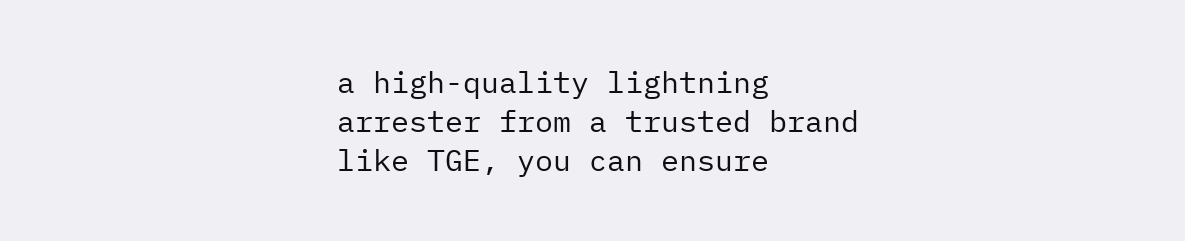a high-quality lightning arrester from a trusted brand like TGE, you can ensure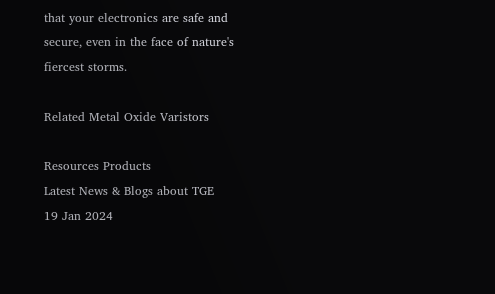that your electronics are safe and secure, even in the face of nature's fiercest storms.

Related Metal Oxide Varistors

Resources Products
Latest News & Blogs about TGE
19 Jan 2024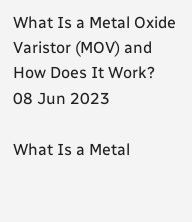What Is a Metal Oxide Varistor (MOV) and How Does It Work?
08 Jun 2023

What Is a Metal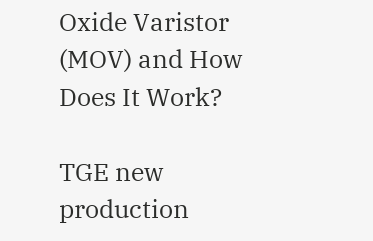Oxide Varistor (MOV) and How Does It Work?

TGE new production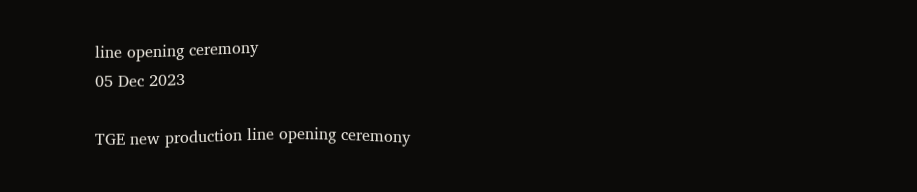line opening ceremony
05 Dec 2023

TGE new production line opening ceremony